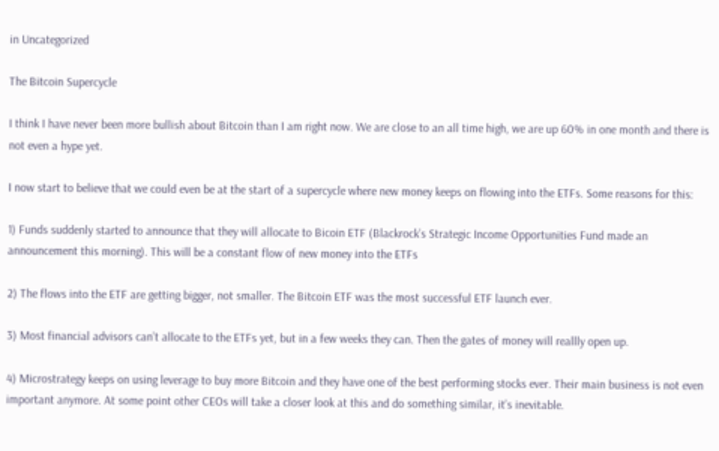in Uncategorized

The Bitcoin Supercycle

I think I have never been more bullish about Bitcoin than I am right now. We are close to an all time high, we are up 60% in one month and there is not even a hype yet.

I now start to believe that we could even be at the start of a supercycle where new money keeps on flowing into the ETFs. Some reasons for this:

1) Funds suddenly started to announce that they will allocate to Bicoin ETF (Blackrock’s Strategic Income Opportunities Fund made an announcement this morning). This will be a constant flow of new money into the ETFs

2) The flows into the ETF are getting bigger, not smaller. The Bitcoin ETF was the most successful ETF launch ever.

3) Most financial advisors can’t allocate to the ETFs yet, but in a few weeks they can. Then the gates of money will reallly open up.

4) Microstrategy keeps on using leverage to buy more Bitcoin and they have one of the best performing stocks ever. Their main business is not even important anymore. At some point other CEOs will take a closer look at this and do something similar, it’s inevitable.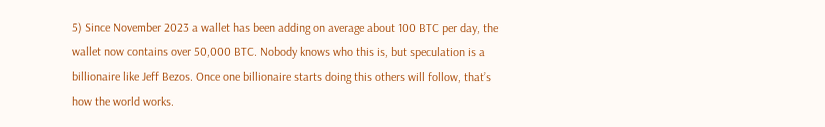5) Since November 2023 a wallet has been adding on average about 100 BTC per day, the wallet now contains over 50,000 BTC. Nobody knows who this is, but speculation is a billionaire like Jeff Bezos. Once one billionaire starts doing this others will follow, that’s how the world works.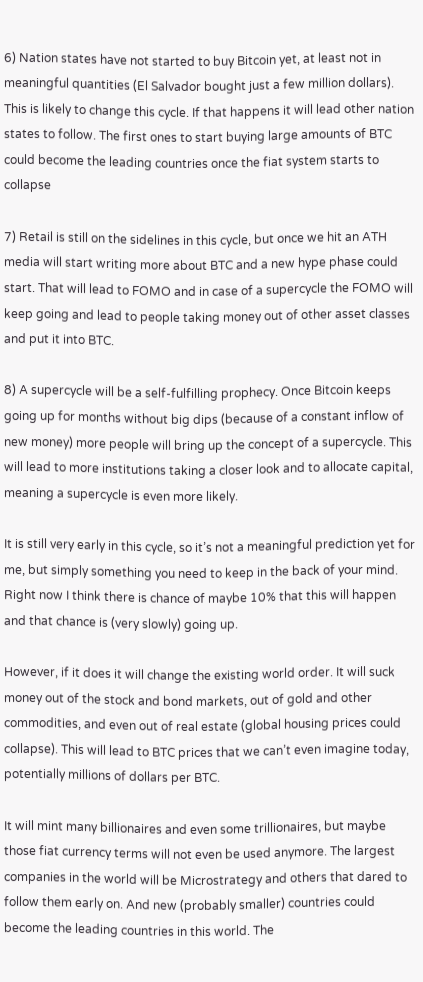6) Nation states have not started to buy Bitcoin yet, at least not in meaningful quantities (El Salvador bought just a few million dollars). This is likely to change this cycle. If that happens it will lead other nation states to follow. The first ones to start buying large amounts of BTC could become the leading countries once the fiat system starts to collapse

7) Retail is still on the sidelines in this cycle, but once we hit an ATH media will start writing more about BTC and a new hype phase could start. That will lead to FOMO and in case of a supercycle the FOMO will keep going and lead to people taking money out of other asset classes and put it into BTC.

8) A supercycle will be a self-fulfilling prophecy. Once Bitcoin keeps going up for months without big dips (because of a constant inflow of new money) more people will bring up the concept of a supercycle. This will lead to more institutions taking a closer look and to allocate capital, meaning a supercycle is even more likely.

It is still very early in this cycle, so it’s not a meaningful prediction yet for me, but simply something you need to keep in the back of your mind. Right now I think there is chance of maybe 10% that this will happen and that chance is (very slowly) going up.

However, if it does it will change the existing world order. It will suck money out of the stock and bond markets, out of gold and other commodities, and even out of real estate (global housing prices could collapse). This will lead to BTC prices that we can’t even imagine today, potentially millions of dollars per BTC.

It will mint many billionaires and even some trillionaires, but maybe those fiat currency terms will not even be used anymore. The largest companies in the world will be Microstrategy and others that dared to follow them early on. And new (probably smaller) countries could become the leading countries in this world. The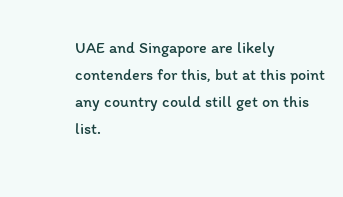UAE and Singapore are likely contenders for this, but at this point any country could still get on this list.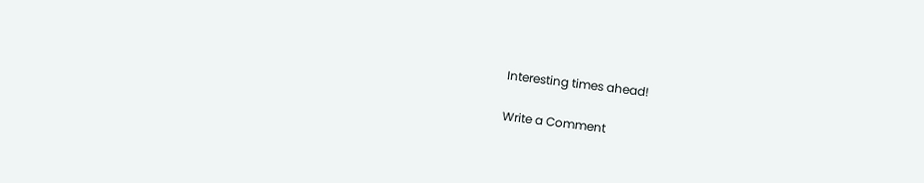Interesting times ahead!

Write a Comment